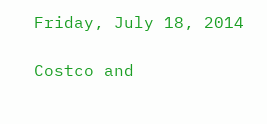Friday, July 18, 2014

Costco and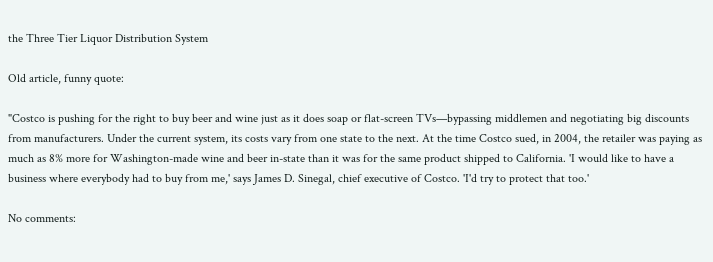the Three Tier Liquor Distribution System

Old article, funny quote:

"Costco is pushing for the right to buy beer and wine just as it does soap or flat-screen TVs—bypassing middlemen and negotiating big discounts from manufacturers. Under the current system, its costs vary from one state to the next. At the time Costco sued, in 2004, the retailer was paying as much as 8% more for Washington-made wine and beer in-state than it was for the same product shipped to California. 'I would like to have a business where everybody had to buy from me,' says James D. Sinegal, chief executive of Costco. 'I'd try to protect that too.'

No comments: